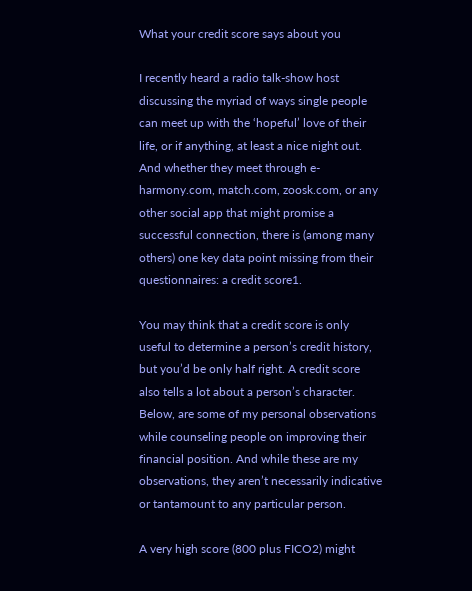What your credit score says about you

I recently heard a radio talk-show host discussing the myriad of ways single people can meet up with the ‘hopeful’ love of their life, or if anything, at least a nice night out. And whether they meet through e-harmony.com, match.com, zoosk.com, or any other social app that might promise a successful connection, there is (among many others) one key data point missing from their questionnaires: a credit score1.

You may think that a credit score is only useful to determine a person’s credit history, but you’d be only half right. A credit score also tells a lot about a person’s character. Below, are some of my personal observations while counseling people on improving their financial position. And while these are my observations, they aren’t necessarily indicative or tantamount to any particular person.

A very high score (800 plus FICO2) might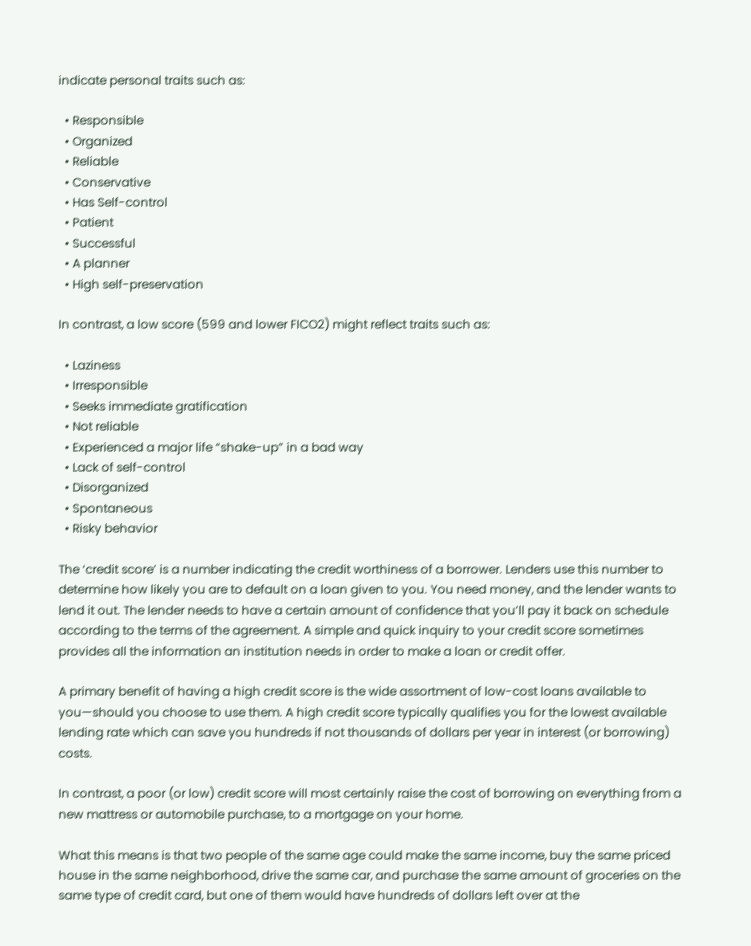indicate personal traits such as:

  • Responsible
  • Organized
  • Reliable
  • Conservative
  • Has Self-control
  • Patient
  • Successful
  • A planner
  • High self-preservation

In contrast, a low score (599 and lower FICO2) might reflect traits such as:

  • Laziness
  • Irresponsible
  • Seeks immediate gratification
  • Not reliable
  • Experienced a major life “shake-up” in a bad way
  • Lack of self-control
  • Disorganized
  • Spontaneous
  • Risky behavior

The ‘credit score’ is a number indicating the credit worthiness of a borrower. Lenders use this number to determine how likely you are to default on a loan given to you. You need money, and the lender wants to lend it out. The lender needs to have a certain amount of confidence that you’ll pay it back on schedule according to the terms of the agreement. A simple and quick inquiry to your credit score sometimes provides all the information an institution needs in order to make a loan or credit offer.

A primary benefit of having a high credit score is the wide assortment of low-cost loans available to you—should you choose to use them. A high credit score typically qualifies you for the lowest available lending rate which can save you hundreds if not thousands of dollars per year in interest (or borrowing) costs.

In contrast, a poor (or low) credit score will most certainly raise the cost of borrowing on everything from a new mattress or automobile purchase, to a mortgage on your home.

What this means is that two people of the same age could make the same income, buy the same priced house in the same neighborhood, drive the same car, and purchase the same amount of groceries on the same type of credit card, but one of them would have hundreds of dollars left over at the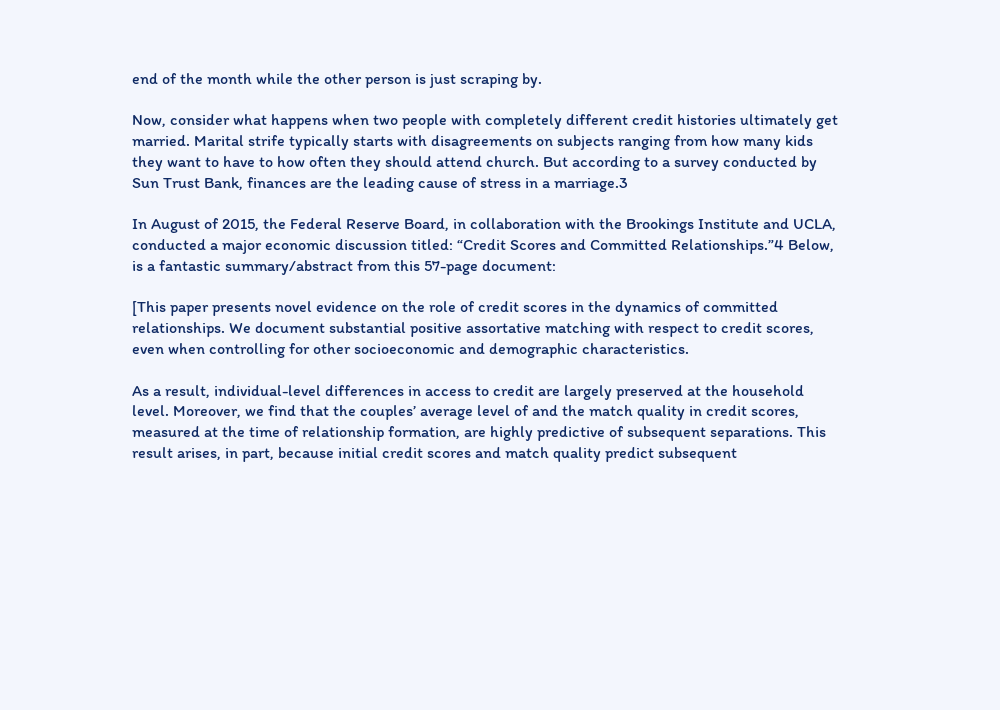end of the month while the other person is just scraping by.

Now, consider what happens when two people with completely different credit histories ultimately get married. Marital strife typically starts with disagreements on subjects ranging from how many kids they want to have to how often they should attend church. But according to a survey conducted by Sun Trust Bank, finances are the leading cause of stress in a marriage.3

In August of 2015, the Federal Reserve Board, in collaboration with the Brookings Institute and UCLA, conducted a major economic discussion titled: “Credit Scores and Committed Relationships.”4 Below, is a fantastic summary/abstract from this 57-page document:

[This paper presents novel evidence on the role of credit scores in the dynamics of committed relationships. We document substantial positive assortative matching with respect to credit scores, even when controlling for other socioeconomic and demographic characteristics.

As a result, individual-level differences in access to credit are largely preserved at the household level. Moreover, we find that the couples’ average level of and the match quality in credit scores, measured at the time of relationship formation, are highly predictive of subsequent separations. This result arises, in part, because initial credit scores and match quality predict subsequent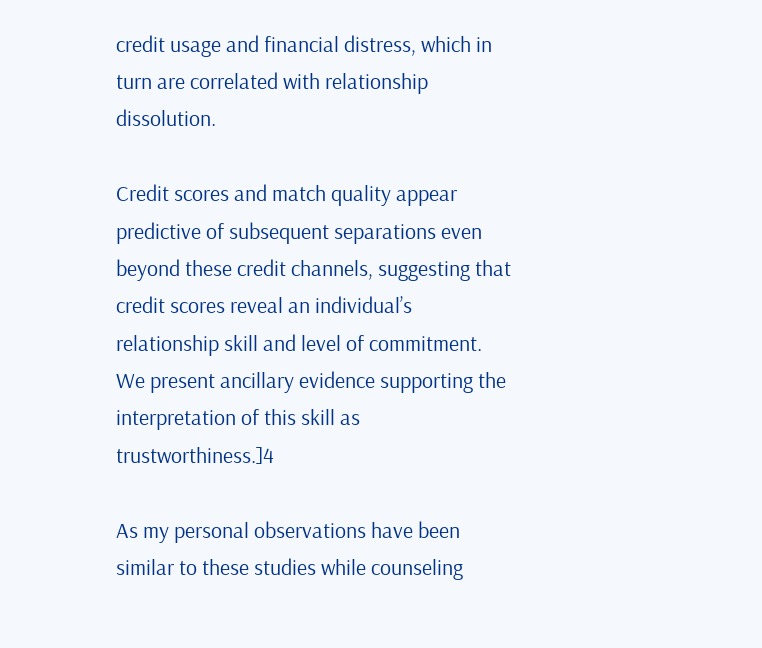credit usage and financial distress, which in turn are correlated with relationship dissolution.

Credit scores and match quality appear predictive of subsequent separations even beyond these credit channels, suggesting that credit scores reveal an individual’s relationship skill and level of commitment. We present ancillary evidence supporting the interpretation of this skill as trustworthiness.]4

As my personal observations have been similar to these studies while counseling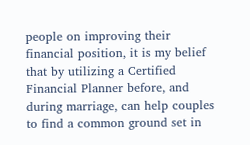people on improving their financial position, it is my belief that by utilizing a Certified Financial Planner before, and during marriage, can help couples to find a common ground set in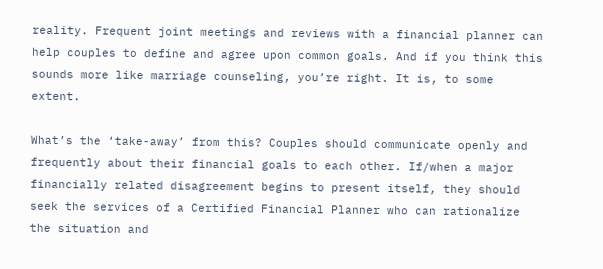reality. Frequent joint meetings and reviews with a financial planner can help couples to define and agree upon common goals. And if you think this sounds more like marriage counseling, you’re right. It is, to some extent.

What’s the ‘take-away’ from this? Couples should communicate openly and frequently about their financial goals to each other. If/when a major financially related disagreement begins to present itself, they should seek the services of a Certified Financial Planner who can rationalize the situation and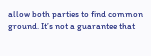allow both parties to find common ground. It’s not a guarantee that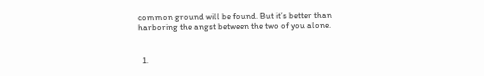common ground will be found. But it’s better than harboring the angst between the two of you alone.


  1.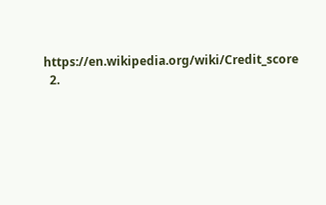https://en.wikipedia.org/wiki/Credit_score
  2.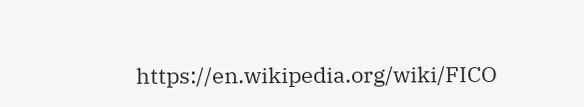https://en.wikipedia.org/wiki/FICO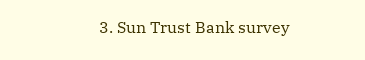3. Sun Trust Bank survey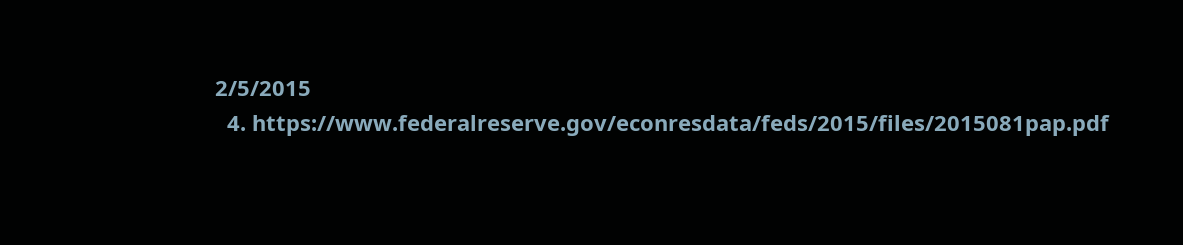2/5/2015
  4. https://www.federalreserve.gov/econresdata/feds/2015/files/2015081pap.pdf